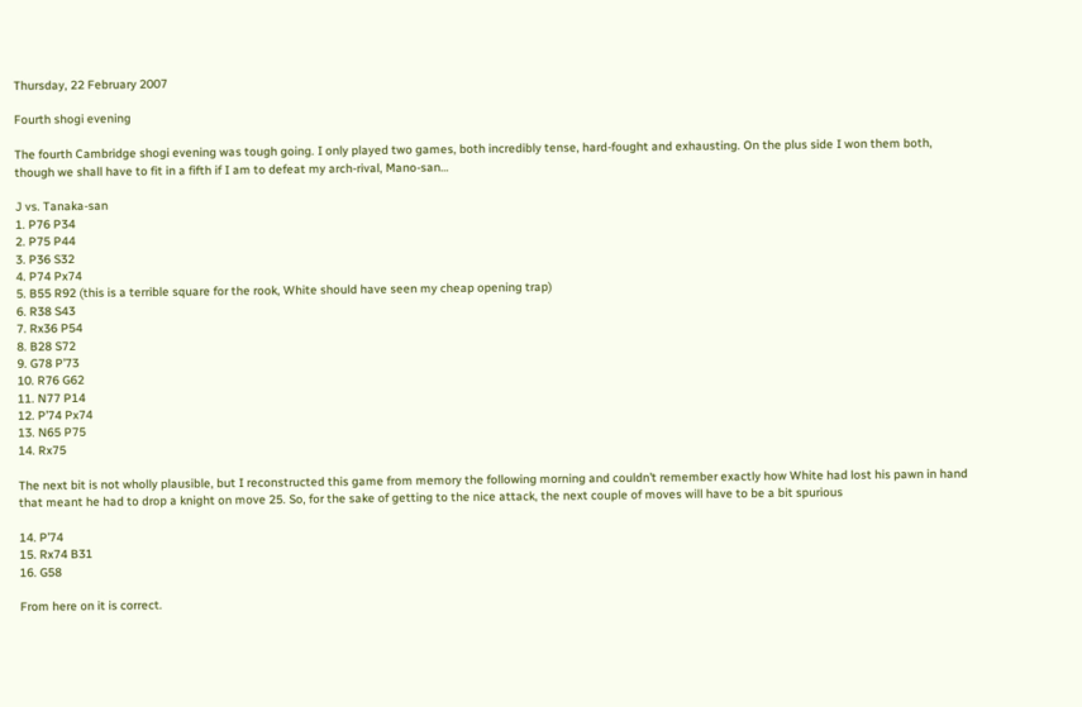Thursday, 22 February 2007

Fourth shogi evening

The fourth Cambridge shogi evening was tough going. I only played two games, both incredibly tense, hard-fought and exhausting. On the plus side I won them both, though we shall have to fit in a fifth if I am to defeat my arch-rival, Mano-san…

J vs. Tanaka-san
1. P76 P34
2. P75 P44
3. P36 S32
4. P74 Px74
5. B55 R92 (this is a terrible square for the rook, White should have seen my cheap opening trap)
6. R38 S43
7. Rx36 P54
8. B28 S72
9. G78 P’73
10. R76 G62
11. N77 P14
12. P’74 Px74
13. N65 P75
14. Rx75

The next bit is not wholly plausible, but I reconstructed this game from memory the following morning and couldn’t remember exactly how White had lost his pawn in hand that meant he had to drop a knight on move 25. So, for the sake of getting to the nice attack, the next couple of moves will have to be a bit spurious

14. P’74
15. Rx74 B31
16. G58

From here on it is correct.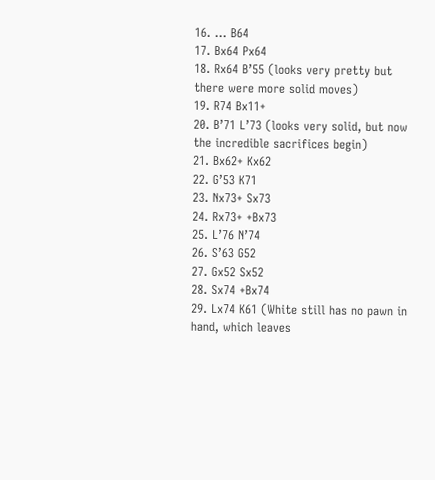16. … B64
17. Bx64 Px64
18. Rx64 B’55 (looks very pretty but there were more solid moves)
19. R74 Bx11+
20. B’71 L’73 (looks very solid, but now the incredible sacrifices begin)
21. Bx62+ Kx62
22. G’53 K71
23. Nx73+ Sx73
24. Rx73+ +Bx73
25. L’76 N’74
26. S’63 G52
27. Gx52 Sx52
28. Sx74 +Bx74
29. Lx74 K61 (White still has no pawn in hand, which leaves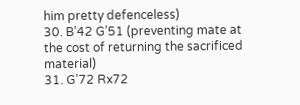him pretty defenceless)
30. B’42 G’51 (preventing mate at the cost of returning the sacrificed material)
31. G’72 Rx72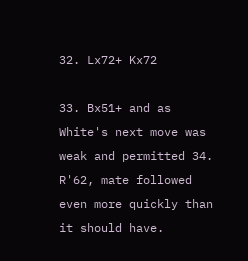32. Lx72+ Kx72

33. Bx51+ and as White's next move was weak and permitted 34. R'62, mate followed even more quickly than it should have.